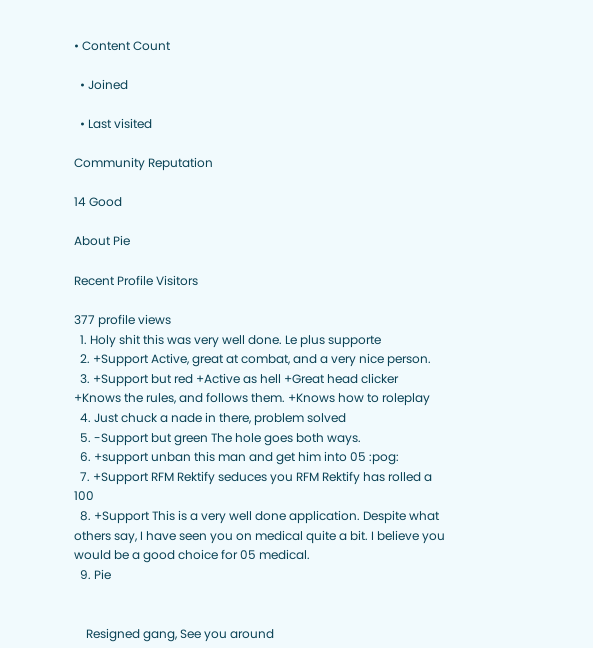• Content Count

  • Joined

  • Last visited

Community Reputation

14 Good

About Pie

Recent Profile Visitors

377 profile views
  1. Holy shit this was very well done. Le plus supporte
  2. +Support Active, great at combat, and a very nice person.
  3. +Support but red +Active as hell +Great head clicker +Knows the rules, and follows them. +Knows how to roleplay
  4. Just chuck a nade in there, problem solved
  5. -Support but green The hole goes both ways.
  6. +support unban this man and get him into 05 :pog:
  7. +Support RFM Rektify seduces you RFM Rektify has rolled a 100
  8. +Support This is a very well done application. Despite what others say, I have seen you on medical quite a bit. I believe you would be a good choice for 05 medical.
  9. Pie


    Resigned gang, See you around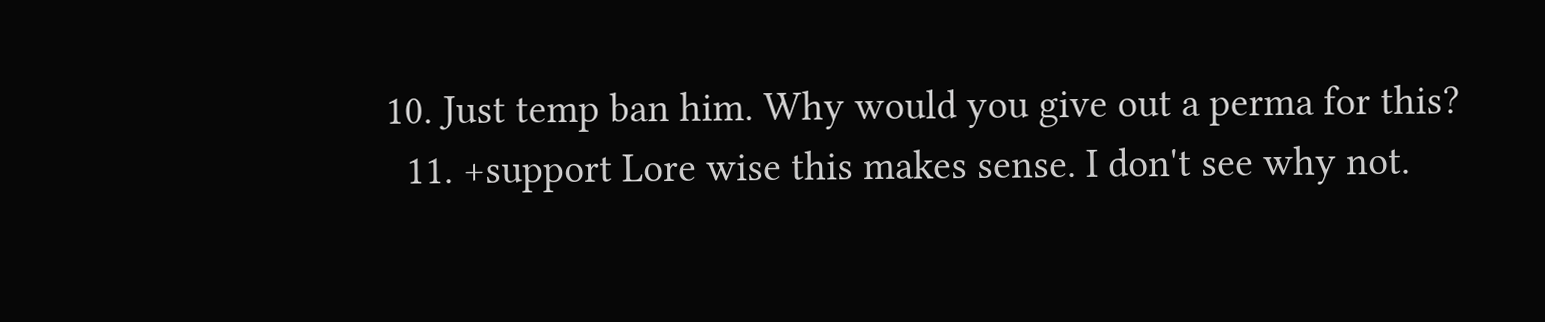10. Just temp ban him. Why would you give out a perma for this?
  11. +support Lore wise this makes sense. I don't see why not.